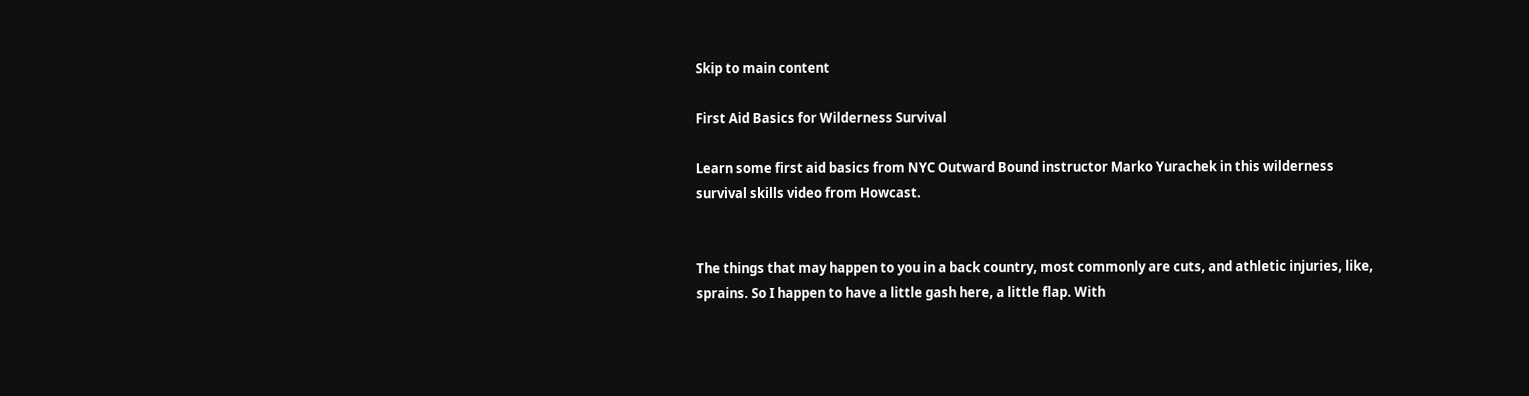Skip to main content

First Aid Basics for Wilderness Survival

Learn some first aid basics from NYC Outward Bound instructor Marko Yurachek in this wilderness survival skills video from Howcast.


The things that may happen to you in a back country, most commonly are cuts, and athletic injuries, like, sprains. So I happen to have a little gash here, a little flap. With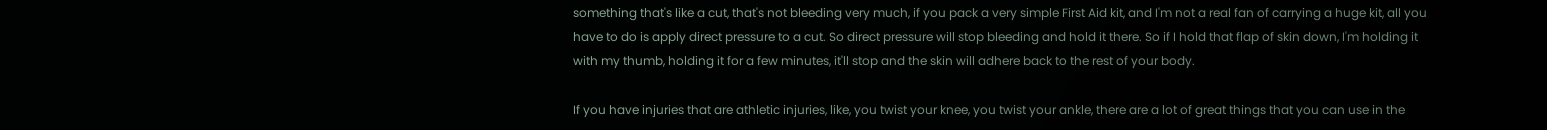something that's like a cut, that's not bleeding very much, if you pack a very simple First Aid kit, and I'm not a real fan of carrying a huge kit, all you have to do is apply direct pressure to a cut. So direct pressure will stop bleeding and hold it there. So if I hold that flap of skin down, I'm holding it with my thumb, holding it for a few minutes, it'll stop and the skin will adhere back to the rest of your body.

If you have injuries that are athletic injuries, like, you twist your knee, you twist your ankle, there are a lot of great things that you can use in the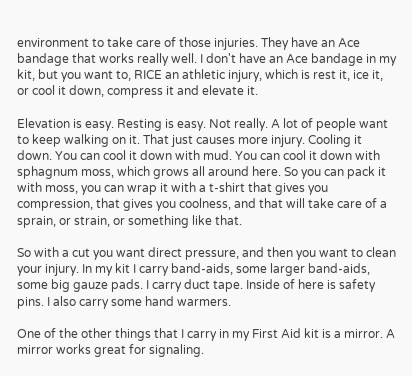environment to take care of those injuries. They have an Ace bandage that works really well. I don't have an Ace bandage in my kit, but you want to, RICE an athletic injury, which is rest it, ice it, or cool it down, compress it and elevate it.

Elevation is easy. Resting is easy. Not really. A lot of people want to keep walking on it. That just causes more injury. Cooling it down. You can cool it down with mud. You can cool it down with sphagnum moss, which grows all around here. So you can pack it with moss, you can wrap it with a t-shirt that gives you compression, that gives you coolness, and that will take care of a sprain, or strain, or something like that.

So with a cut you want direct pressure, and then you want to clean your injury. In my kit I carry band-aids, some larger band-aids, some big gauze pads. I carry duct tape. Inside of here is safety pins. I also carry some hand warmers.

One of the other things that I carry in my First Aid kit is a mirror. A mirror works great for signaling.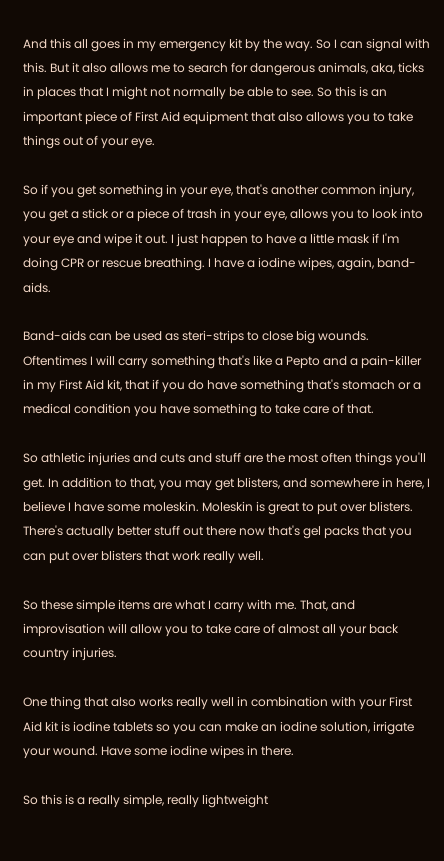And this all goes in my emergency kit by the way. So I can signal with this. But it also allows me to search for dangerous animals, aka, ticks in places that I might not normally be able to see. So this is an important piece of First Aid equipment that also allows you to take things out of your eye.

So if you get something in your eye, that's another common injury, you get a stick or a piece of trash in your eye, allows you to look into your eye and wipe it out. I just happen to have a little mask if I'm doing CPR or rescue breathing. I have a iodine wipes, again, band-aids.

Band-aids can be used as steri-strips to close big wounds. Oftentimes I will carry something that's like a Pepto and a pain-killer in my First Aid kit, that if you do have something that's stomach or a medical condition you have something to take care of that.

So athletic injuries and cuts and stuff are the most often things you'll get. In addition to that, you may get blisters, and somewhere in here, I believe I have some moleskin. Moleskin is great to put over blisters. There's actually better stuff out there now that's gel packs that you can put over blisters that work really well.

So these simple items are what I carry with me. That, and improvisation will allow you to take care of almost all your back country injuries.

One thing that also works really well in combination with your First Aid kit is iodine tablets so you can make an iodine solution, irrigate your wound. Have some iodine wipes in there.

So this is a really simple, really lightweight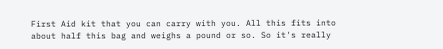First Aid kit that you can carry with you. All this fits into about half this bag and weighs a pound or so. So it's really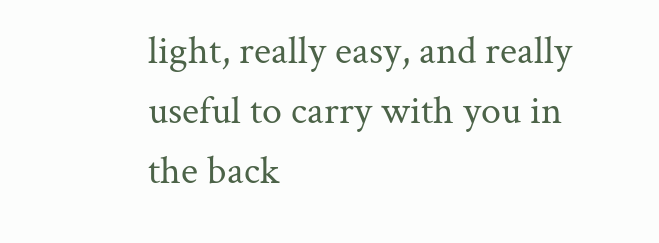light, really easy, and really useful to carry with you in the back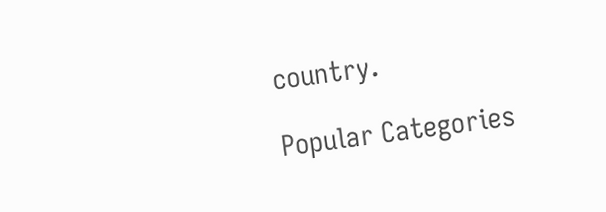country.

Popular Categories